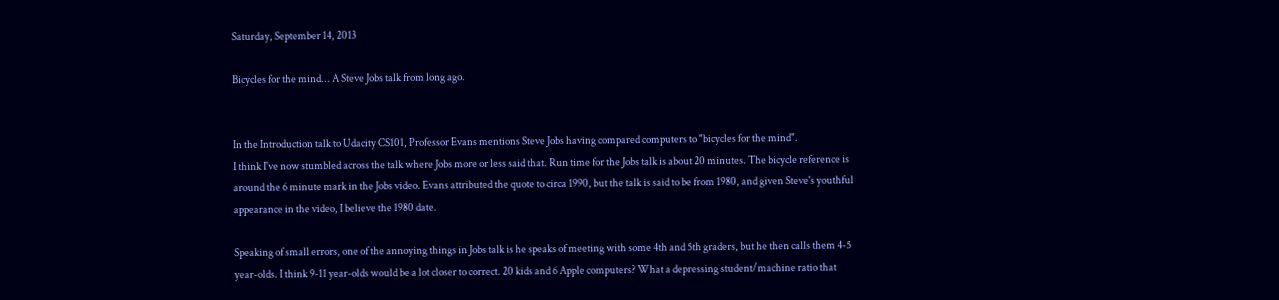Saturday, September 14, 2013

Bicycles for the mind... A Steve Jobs talk from long ago.


In the Introduction talk to Udacity CS101, Professor Evans mentions Steve Jobs having compared computers to "bicycles for the mind".
I think I've now stumbled across the talk where Jobs more or less said that. Run time for the Jobs talk is about 20 minutes. The bicycle reference is around the 6 minute mark in the Jobs video. Evans attributed the quote to circa 1990, but the talk is said to be from 1980, and given Steve's youthful appearance in the video, I believe the 1980 date.

Speaking of small errors, one of the annoying things in Jobs talk is he speaks of meeting with some 4th and 5th graders, but he then calls them 4-5 year-olds. I think 9-11 year-olds would be a lot closer to correct. 20 kids and 6 Apple computers? What a depressing student/machine ratio that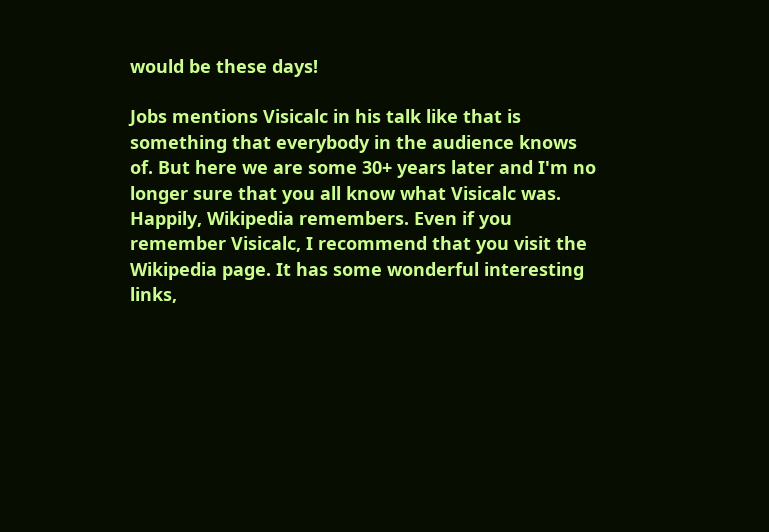would be these days!

Jobs mentions Visicalc in his talk like that is something that everybody in the audience knows of. But here we are some 30+ years later and I'm no longer sure that you all know what Visicalc was. Happily, Wikipedia remembers. Even if you remember Visicalc, I recommend that you visit the Wikipedia page. It has some wonderful interesting links,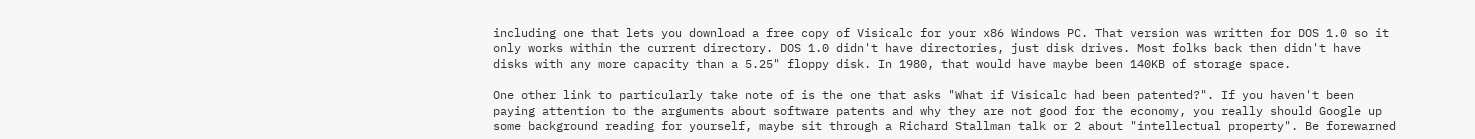including one that lets you download a free copy of Visicalc for your x86 Windows PC. That version was written for DOS 1.0 so it only works within the current directory. DOS 1.0 didn't have directories, just disk drives. Most folks back then didn't have disks with any more capacity than a 5.25" floppy disk. In 1980, that would have maybe been 140KB of storage space.

One other link to particularly take note of is the one that asks "What if Visicalc had been patented?". If you haven't been paying attention to the arguments about software patents and why they are not good for the economy, you really should Google up some background reading for yourself, maybe sit through a Richard Stallman talk or 2 about "intellectual property". Be forewarned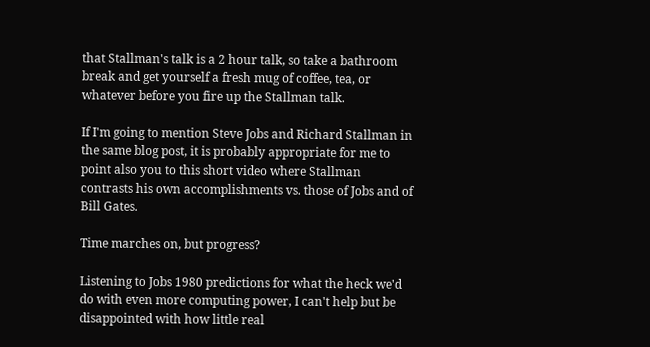that Stallman's talk is a 2 hour talk, so take a bathroom break and get yourself a fresh mug of coffee, tea, or whatever before you fire up the Stallman talk.

If I'm going to mention Steve Jobs and Richard Stallman in the same blog post, it is probably appropriate for me to point also you to this short video where Stallman contrasts his own accomplishments vs. those of Jobs and of Bill Gates.

Time marches on, but progress?

Listening to Jobs 1980 predictions for what the heck we'd do with even more computing power, I can't help but be disappointed with how little real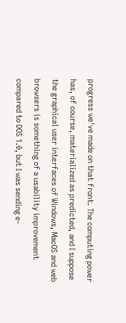progress we've made on that front. The computing power has, of course, materialized as predicted, and I suppose the graphical user interfaces of Windows, MacOS and web browsers is something of a usability improvement compared to DOS 1.0, but I was sending e-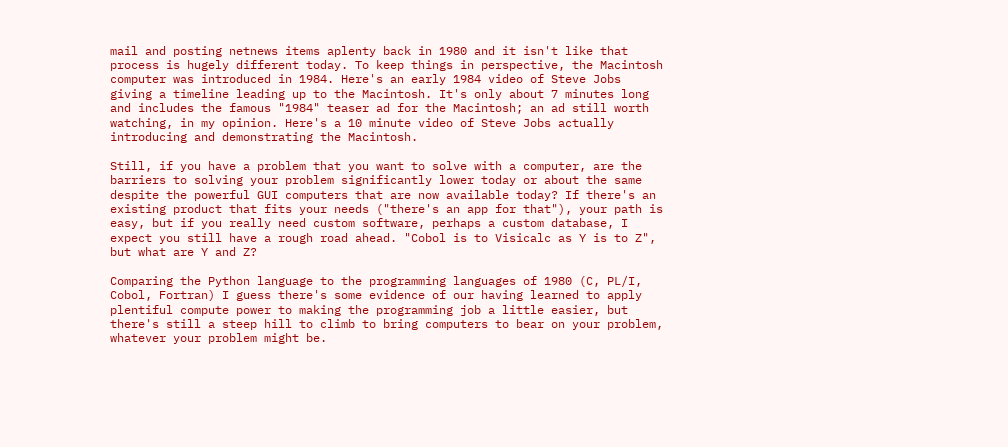mail and posting netnews items aplenty back in 1980 and it isn't like that process is hugely different today. To keep things in perspective, the Macintosh computer was introduced in 1984. Here's an early 1984 video of Steve Jobs giving a timeline leading up to the Macintosh. It's only about 7 minutes long and includes the famous "1984" teaser ad for the Macintosh; an ad still worth watching, in my opinion. Here's a 10 minute video of Steve Jobs actually introducing and demonstrating the Macintosh.

Still, if you have a problem that you want to solve with a computer, are the barriers to solving your problem significantly lower today or about the same despite the powerful GUI computers that are now available today? If there's an existing product that fits your needs ("there's an app for that"), your path is easy, but if you really need custom software, perhaps a custom database, I expect you still have a rough road ahead. "Cobol is to Visicalc as Y is to Z", but what are Y and Z?

Comparing the Python language to the programming languages of 1980 (C, PL/I, Cobol, Fortran) I guess there's some evidence of our having learned to apply plentiful compute power to making the programming job a little easier, but there's still a steep hill to climb to bring computers to bear on your problem, whatever your problem might be.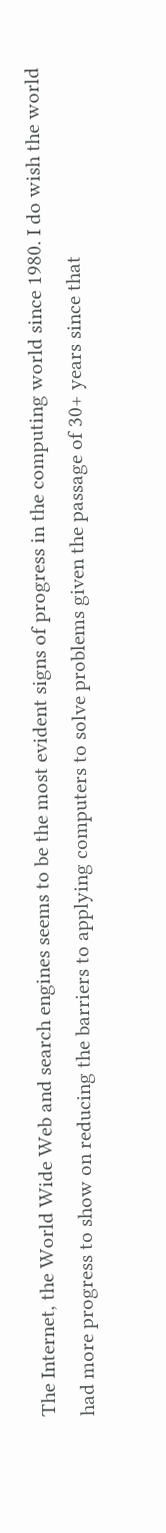The Internet, the World Wide Web and search engines seems to be the most evident signs of progress in the computing world since 1980. I do wish the world had more progress to show on reducing the barriers to applying computers to solve problems given the passage of 30+ years since that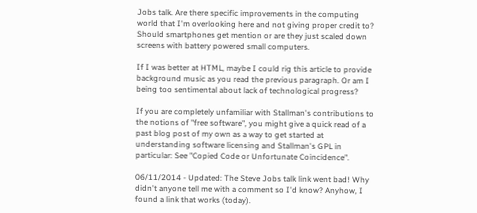Jobs talk. Are there specific improvements in the computing world that I'm overlooking here and not giving proper credit to? Should smartphones get mention or are they just scaled down screens with battery powered small computers.

If I was better at HTML, maybe I could rig this article to provide background music as you read the previous paragraph. Or am I being too sentimental about lack of technological progress?

If you are completely unfamiliar with Stallman's contributions to the notions of "free software", you might give a quick read of a past blog post of my own as a way to get started at understanding software licensing and Stallman's GPL in particular: See "Copied Code or Unfortunate Coincidence".

06/11/2014 - Updated: The Steve Jobs talk link went bad! Why didn't anyone tell me with a comment so I'd know? Anyhow, I found a link that works (today).